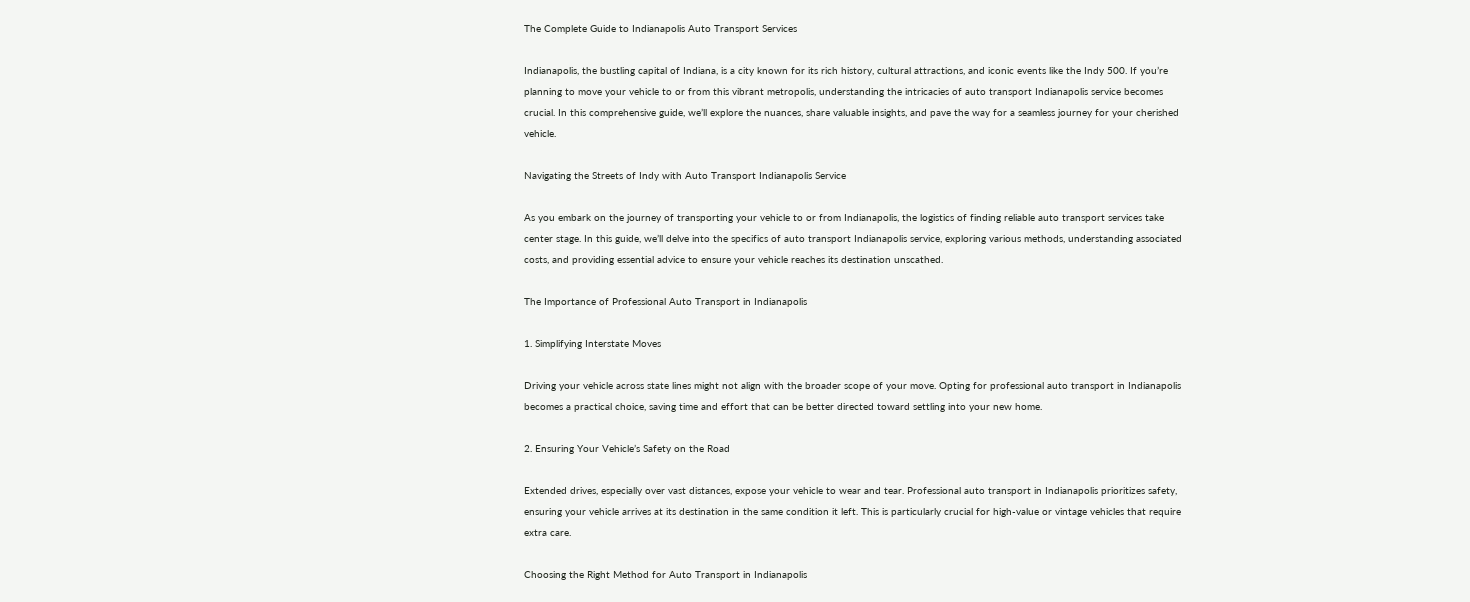The Complete Guide to Indianapolis Auto Transport Services

Indianapolis, the bustling capital of Indiana, is a city known for its rich history, cultural attractions, and iconic events like the Indy 500. If you’re planning to move your vehicle to or from this vibrant metropolis, understanding the intricacies of auto transport Indianapolis service becomes crucial. In this comprehensive guide, we’ll explore the nuances, share valuable insights, and pave the way for a seamless journey for your cherished vehicle.

Navigating the Streets of Indy with Auto Transport Indianapolis Service

As you embark on the journey of transporting your vehicle to or from Indianapolis, the logistics of finding reliable auto transport services take center stage. In this guide, we’ll delve into the specifics of auto transport Indianapolis service, exploring various methods, understanding associated costs, and providing essential advice to ensure your vehicle reaches its destination unscathed.

The Importance of Professional Auto Transport in Indianapolis

1. Simplifying Interstate Moves

Driving your vehicle across state lines might not align with the broader scope of your move. Opting for professional auto transport in Indianapolis becomes a practical choice, saving time and effort that can be better directed toward settling into your new home.

2. Ensuring Your Vehicle’s Safety on the Road

Extended drives, especially over vast distances, expose your vehicle to wear and tear. Professional auto transport in Indianapolis prioritizes safety, ensuring your vehicle arrives at its destination in the same condition it left. This is particularly crucial for high-value or vintage vehicles that require extra care.

Choosing the Right Method for Auto Transport in Indianapolis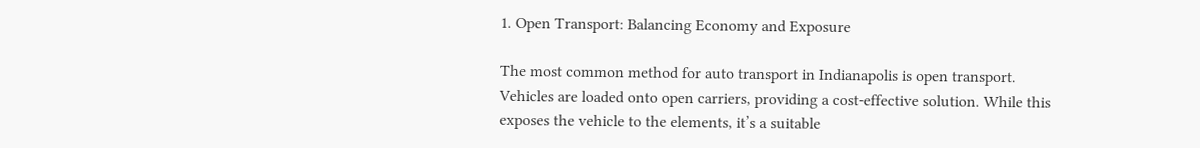1. Open Transport: Balancing Economy and Exposure

The most common method for auto transport in Indianapolis is open transport. Vehicles are loaded onto open carriers, providing a cost-effective solution. While this exposes the vehicle to the elements, it’s a suitable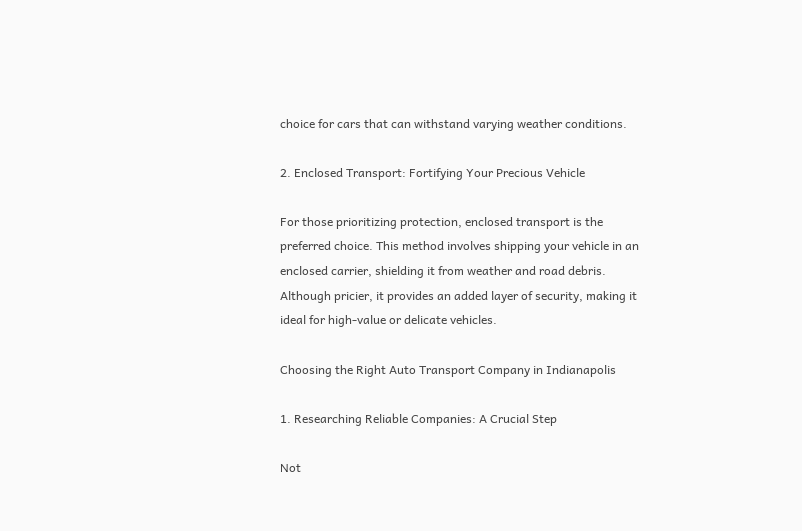choice for cars that can withstand varying weather conditions.

2. Enclosed Transport: Fortifying Your Precious Vehicle

For those prioritizing protection, enclosed transport is the preferred choice. This method involves shipping your vehicle in an enclosed carrier, shielding it from weather and road debris. Although pricier, it provides an added layer of security, making it ideal for high-value or delicate vehicles.

Choosing the Right Auto Transport Company in Indianapolis

1. Researching Reliable Companies: A Crucial Step

Not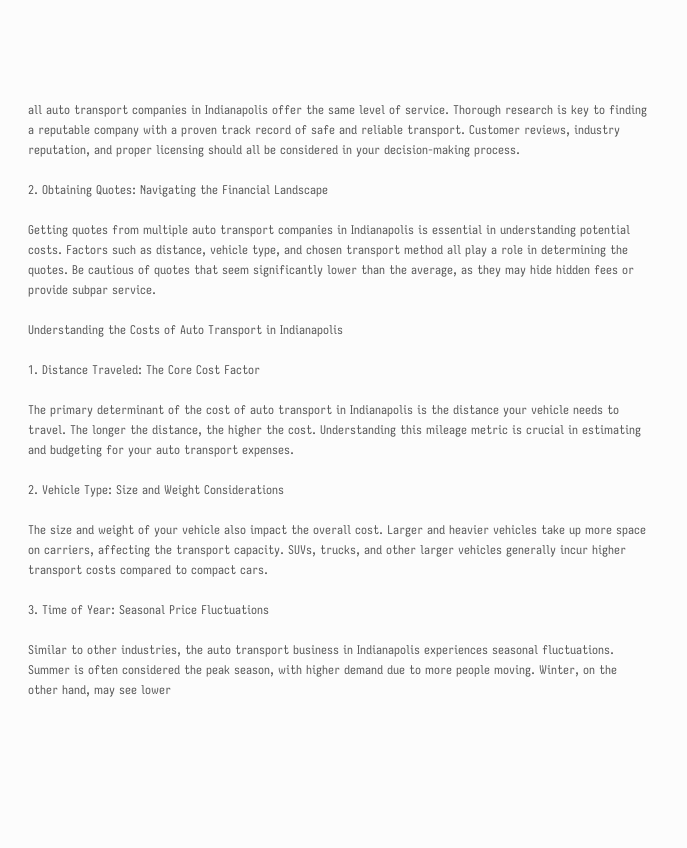all auto transport companies in Indianapolis offer the same level of service. Thorough research is key to finding a reputable company with a proven track record of safe and reliable transport. Customer reviews, industry reputation, and proper licensing should all be considered in your decision-making process.

2. Obtaining Quotes: Navigating the Financial Landscape

Getting quotes from multiple auto transport companies in Indianapolis is essential in understanding potential costs. Factors such as distance, vehicle type, and chosen transport method all play a role in determining the quotes. Be cautious of quotes that seem significantly lower than the average, as they may hide hidden fees or provide subpar service.

Understanding the Costs of Auto Transport in Indianapolis

1. Distance Traveled: The Core Cost Factor

The primary determinant of the cost of auto transport in Indianapolis is the distance your vehicle needs to travel. The longer the distance, the higher the cost. Understanding this mileage metric is crucial in estimating and budgeting for your auto transport expenses.

2. Vehicle Type: Size and Weight Considerations

The size and weight of your vehicle also impact the overall cost. Larger and heavier vehicles take up more space on carriers, affecting the transport capacity. SUVs, trucks, and other larger vehicles generally incur higher transport costs compared to compact cars.

3. Time of Year: Seasonal Price Fluctuations

Similar to other industries, the auto transport business in Indianapolis experiences seasonal fluctuations. Summer is often considered the peak season, with higher demand due to more people moving. Winter, on the other hand, may see lower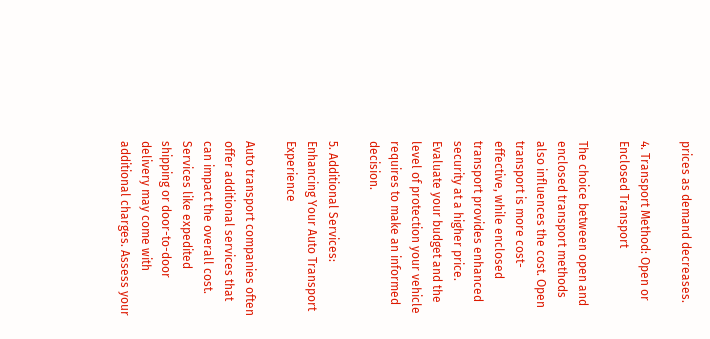prices as demand decreases.

4. Transport Method: Open or Enclosed Transport

The choice between open and enclosed transport methods also influences the cost. Open transport is more cost-effective, while enclosed transport provides enhanced security at a higher price. Evaluate your budget and the level of protection your vehicle requires to make an informed decision.

5. Additional Services: Enhancing Your Auto Transport Experience

Auto transport companies often offer additional services that can impact the overall cost. Services like expedited shipping or door-to-door delivery may come with additional charges. Assess your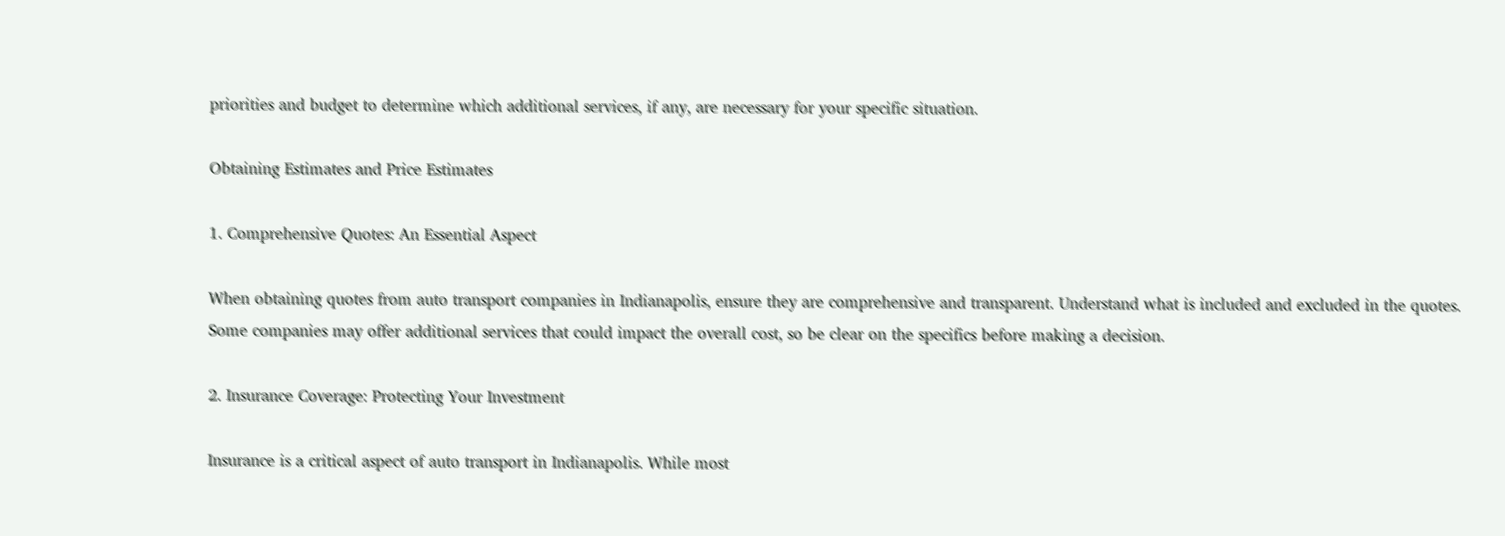priorities and budget to determine which additional services, if any, are necessary for your specific situation.

Obtaining Estimates and Price Estimates

1. Comprehensive Quotes: An Essential Aspect

When obtaining quotes from auto transport companies in Indianapolis, ensure they are comprehensive and transparent. Understand what is included and excluded in the quotes. Some companies may offer additional services that could impact the overall cost, so be clear on the specifics before making a decision.

2. Insurance Coverage: Protecting Your Investment

Insurance is a critical aspect of auto transport in Indianapolis. While most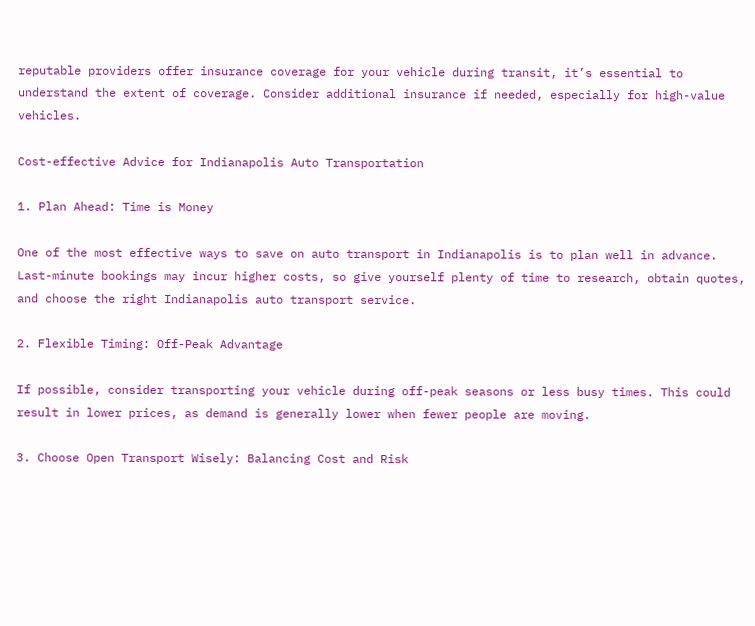reputable providers offer insurance coverage for your vehicle during transit, it’s essential to understand the extent of coverage. Consider additional insurance if needed, especially for high-value vehicles.

Cost-effective Advice for Indianapolis Auto Transportation

1. Plan Ahead: Time is Money

One of the most effective ways to save on auto transport in Indianapolis is to plan well in advance. Last-minute bookings may incur higher costs, so give yourself plenty of time to research, obtain quotes, and choose the right Indianapolis auto transport service.

2. Flexible Timing: Off-Peak Advantage

If possible, consider transporting your vehicle during off-peak seasons or less busy times. This could result in lower prices, as demand is generally lower when fewer people are moving.

3. Choose Open Transport Wisely: Balancing Cost and Risk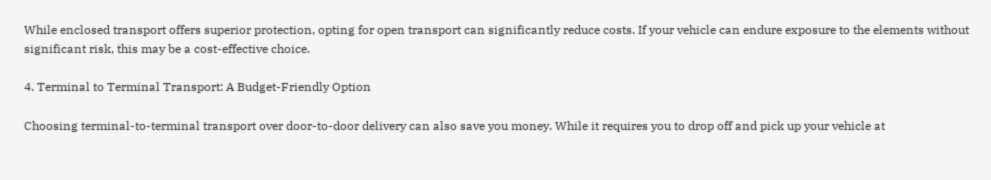While enclosed transport offers superior protection, opting for open transport can significantly reduce costs. If your vehicle can endure exposure to the elements without significant risk, this may be a cost-effective choice.

4. Terminal to Terminal Transport: A Budget-Friendly Option

Choosing terminal-to-terminal transport over door-to-door delivery can also save you money. While it requires you to drop off and pick up your vehicle at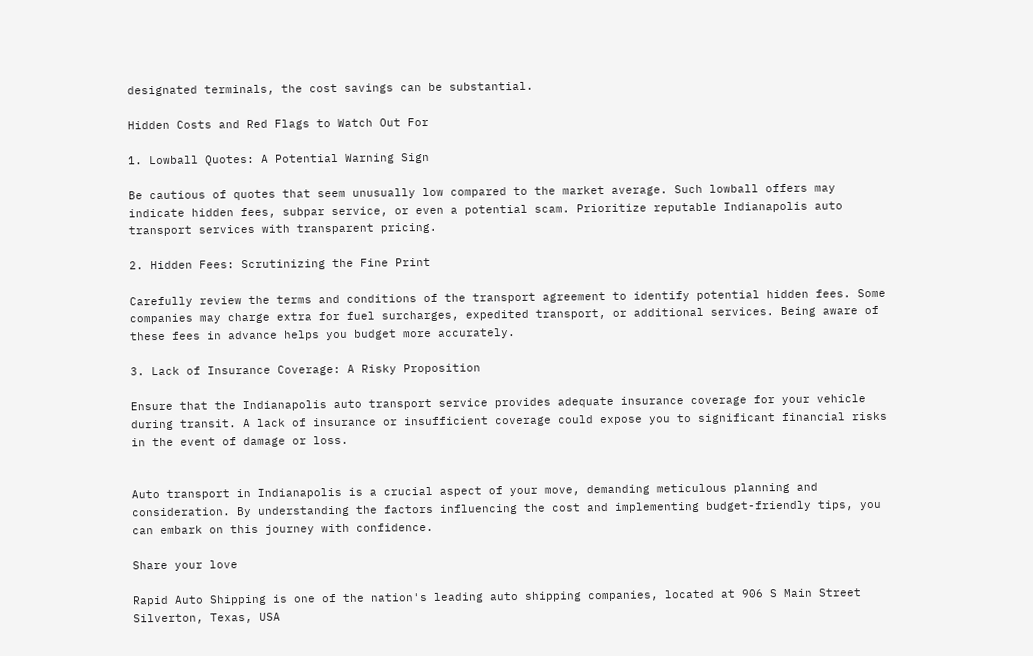designated terminals, the cost savings can be substantial.

Hidden Costs and Red Flags to Watch Out For

1. Lowball Quotes: A Potential Warning Sign

Be cautious of quotes that seem unusually low compared to the market average. Such lowball offers may indicate hidden fees, subpar service, or even a potential scam. Prioritize reputable Indianapolis auto transport services with transparent pricing.

2. Hidden Fees: Scrutinizing the Fine Print

Carefully review the terms and conditions of the transport agreement to identify potential hidden fees. Some companies may charge extra for fuel surcharges, expedited transport, or additional services. Being aware of these fees in advance helps you budget more accurately.

3. Lack of Insurance Coverage: A Risky Proposition

Ensure that the Indianapolis auto transport service provides adequate insurance coverage for your vehicle during transit. A lack of insurance or insufficient coverage could expose you to significant financial risks in the event of damage or loss.


Auto transport in Indianapolis is a crucial aspect of your move, demanding meticulous planning and consideration. By understanding the factors influencing the cost and implementing budget-friendly tips, you can embark on this journey with confidence.

Share your love

Rapid Auto Shipping is one of the nation's leading auto shipping companies, located at 906 S Main Street Silverton, Texas, USA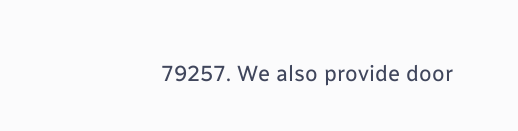79257. We also provide door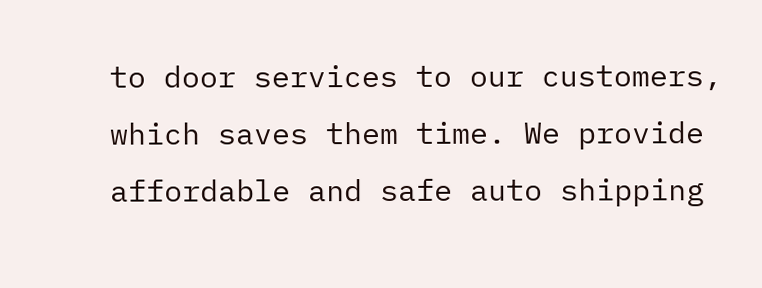to door services to our customers, which saves them time. We provide affordable and safe auto shipping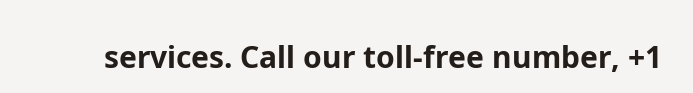services. Call our toll-free number, +1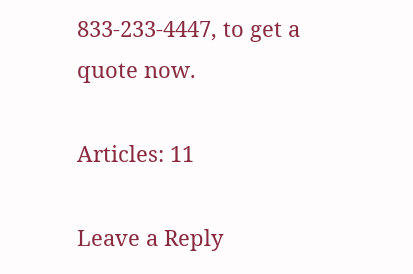833-233-4447, to get a quote now.

Articles: 11

Leave a Reply